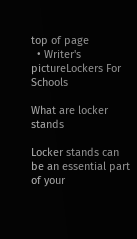top of page
  • Writer's pictureLockers For Schools

What are locker stands

Locker stands can be an essential part of your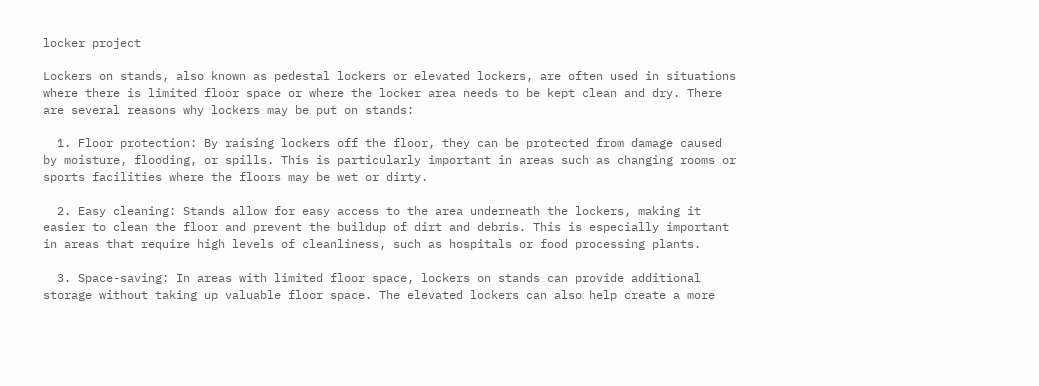locker project

Lockers on stands, also known as pedestal lockers or elevated lockers, are often used in situations where there is limited floor space or where the locker area needs to be kept clean and dry. There are several reasons why lockers may be put on stands:

  1. Floor protection: By raising lockers off the floor, they can be protected from damage caused by moisture, flooding, or spills. This is particularly important in areas such as changing rooms or sports facilities where the floors may be wet or dirty.

  2. Easy cleaning: Stands allow for easy access to the area underneath the lockers, making it easier to clean the floor and prevent the buildup of dirt and debris. This is especially important in areas that require high levels of cleanliness, such as hospitals or food processing plants.

  3. Space-saving: In areas with limited floor space, lockers on stands can provide additional storage without taking up valuable floor space. The elevated lockers can also help create a more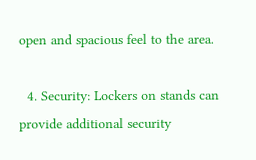open and spacious feel to the area.

  4. Security: Lockers on stands can provide additional security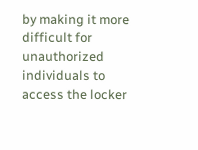by making it more difficult for unauthorized individuals to access the locker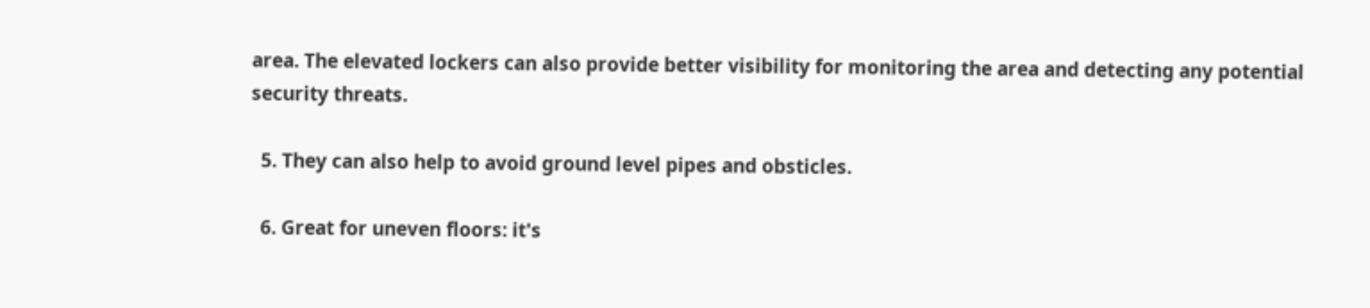area. The elevated lockers can also provide better visibility for monitoring the area and detecting any potential security threats.

  5. They can also help to avoid ground level pipes and obsticles.

  6. Great for uneven floors: it's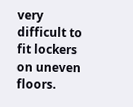very difficult to fit lockers on uneven floors.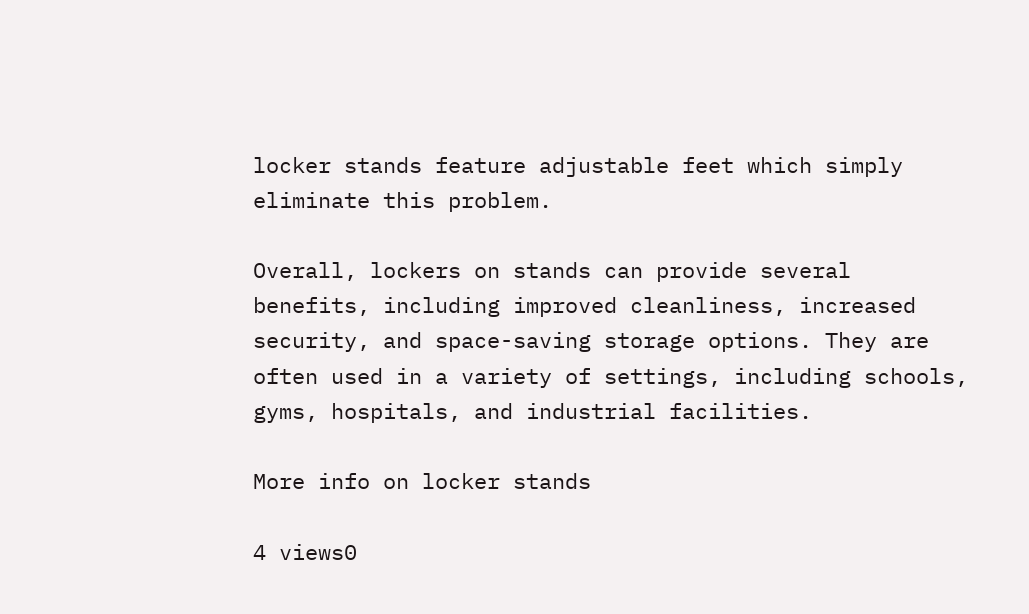locker stands feature adjustable feet which simply eliminate this problem.

Overall, lockers on stands can provide several benefits, including improved cleanliness, increased security, and space-saving storage options. They are often used in a variety of settings, including schools, gyms, hospitals, and industrial facilities.

More info on locker stands

4 views0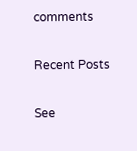comments

Recent Posts

See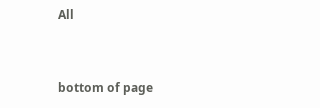All


bottom of page